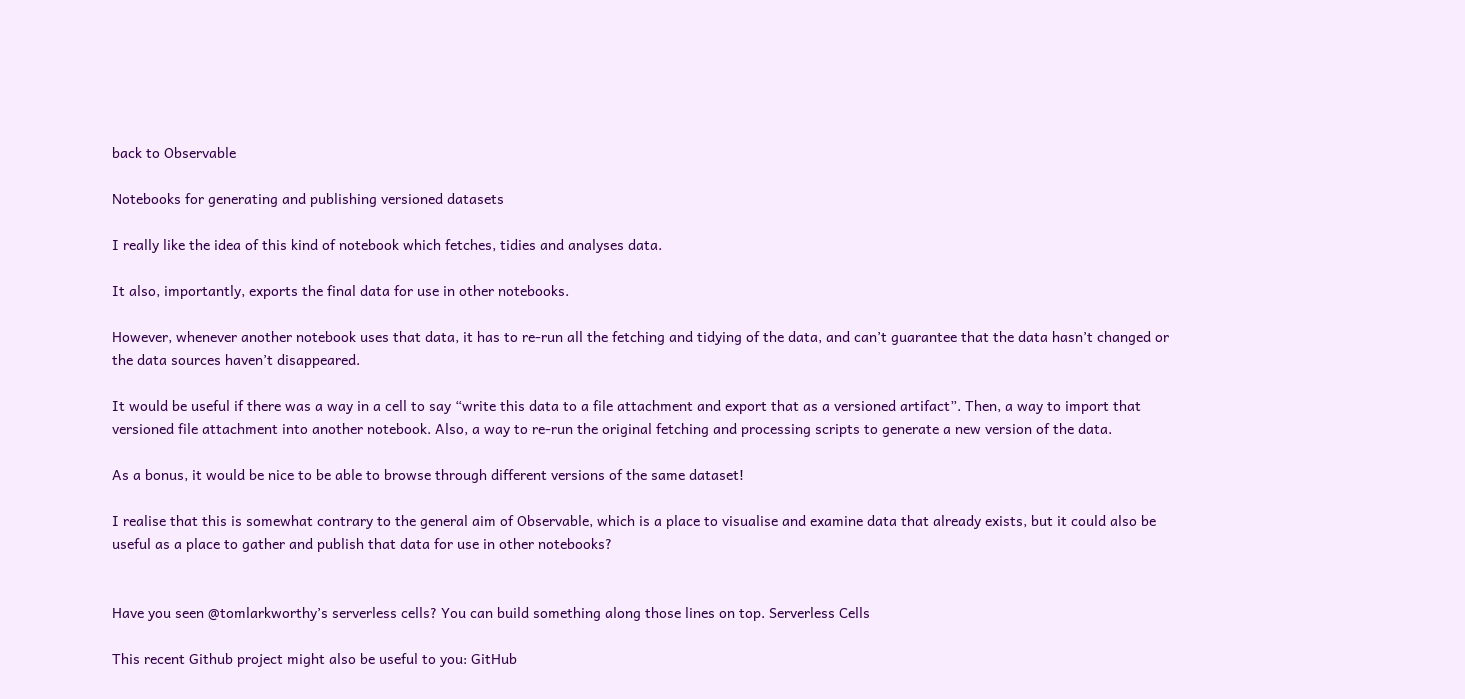back to Observable

Notebooks for generating and publishing versioned datasets

I really like the idea of this kind of notebook which fetches, tidies and analyses data.

It also, importantly, exports the final data for use in other notebooks.

However, whenever another notebook uses that data, it has to re-run all the fetching and tidying of the data, and can’t guarantee that the data hasn’t changed or the data sources haven’t disappeared.

It would be useful if there was a way in a cell to say “write this data to a file attachment and export that as a versioned artifact”. Then, a way to import that versioned file attachment into another notebook. Also, a way to re-run the original fetching and processing scripts to generate a new version of the data.

As a bonus, it would be nice to be able to browse through different versions of the same dataset!

I realise that this is somewhat contrary to the general aim of Observable, which is a place to visualise and examine data that already exists, but it could also be useful as a place to gather and publish that data for use in other notebooks?


Have you seen @tomlarkworthy’s serverless cells? You can build something along those lines on top. Serverless Cells

This recent Github project might also be useful to you: GitHub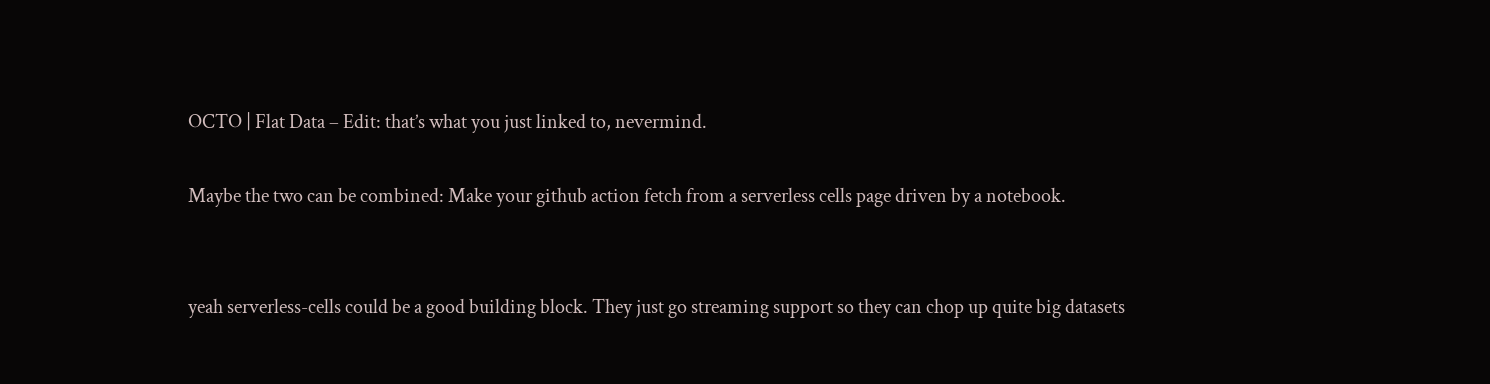OCTO | Flat Data – Edit: that’s what you just linked to, nevermind.

Maybe the two can be combined: Make your github action fetch from a serverless cells page driven by a notebook.


yeah serverless-cells could be a good building block. They just go streaming support so they can chop up quite big datasets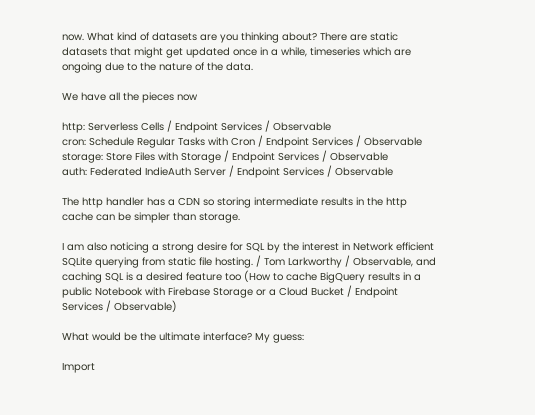now. What kind of datasets are you thinking about? There are static datasets that might get updated once in a while, timeseries which are ongoing due to the nature of the data.

We have all the pieces now

http: Serverless Cells / Endpoint Services / Observable
cron: Schedule Regular Tasks with Cron / Endpoint Services / Observable
storage: Store Files with Storage / Endpoint Services / Observable
auth: Federated IndieAuth Server / Endpoint Services / Observable

The http handler has a CDN so storing intermediate results in the http cache can be simpler than storage.

I am also noticing a strong desire for SQL by the interest in Network efficient SQLite querying from static file hosting. / Tom Larkworthy / Observable, and caching SQL is a desired feature too (How to cache BigQuery results in a public Notebook with Firebase Storage or a Cloud Bucket / Endpoint Services / Observable)

What would be the ultimate interface? My guess:

Import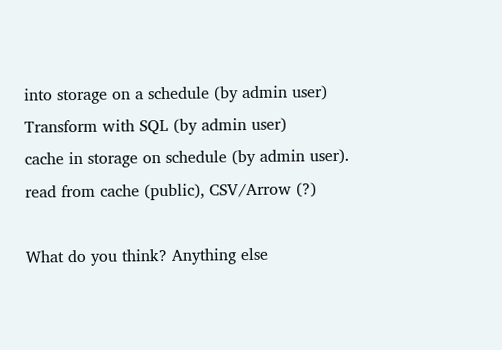into storage on a schedule (by admin user)
Transform with SQL (by admin user)
cache in storage on schedule (by admin user).
read from cache (public), CSV/Arrow (?)

What do you think? Anything else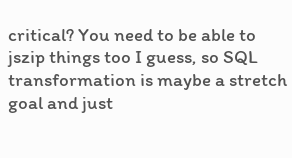critical? You need to be able to jszip things too I guess, so SQL transformation is maybe a stretch goal and just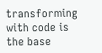transforming with code is the base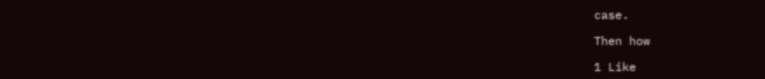case.

Then how

1 Like